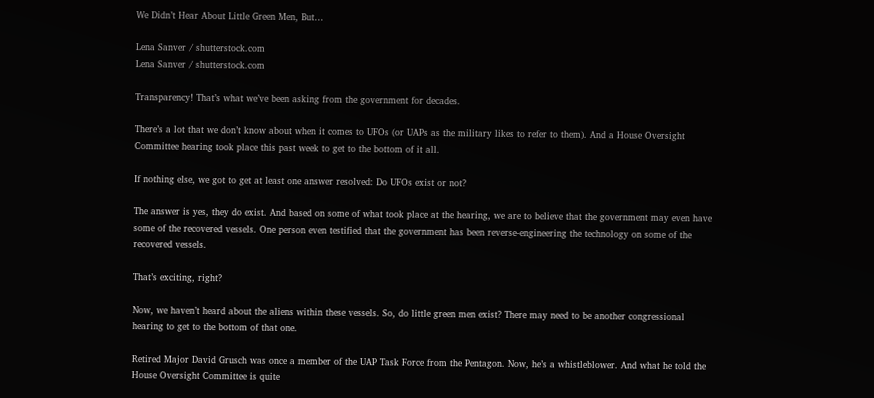We Didn’t Hear About Little Green Men, But…

Lena Sanver / shutterstock.com
Lena Sanver / shutterstock.com

Transparency! That’s what we’ve been asking from the government for decades.

There’s a lot that we don’t know about when it comes to UFOs (or UAPs as the military likes to refer to them). And a House Oversight Committee hearing took place this past week to get to the bottom of it all.

If nothing else, we got to get at least one answer resolved: Do UFOs exist or not?

The answer is yes, they do exist. And based on some of what took place at the hearing, we are to believe that the government may even have some of the recovered vessels. One person even testified that the government has been reverse-engineering the technology on some of the recovered vessels.

That’s exciting, right?

Now, we haven’t heard about the aliens within these vessels. So, do little green men exist? There may need to be another congressional hearing to get to the bottom of that one.

Retired Major David Grusch was once a member of the UAP Task Force from the Pentagon. Now, he’s a whistleblower. And what he told the House Oversight Committee is quite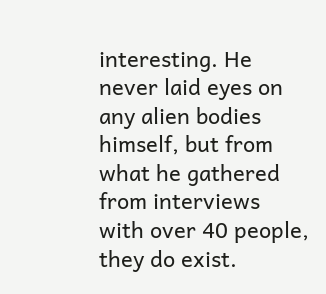interesting. He never laid eyes on any alien bodies himself, but from what he gathered from interviews with over 40 people, they do exist.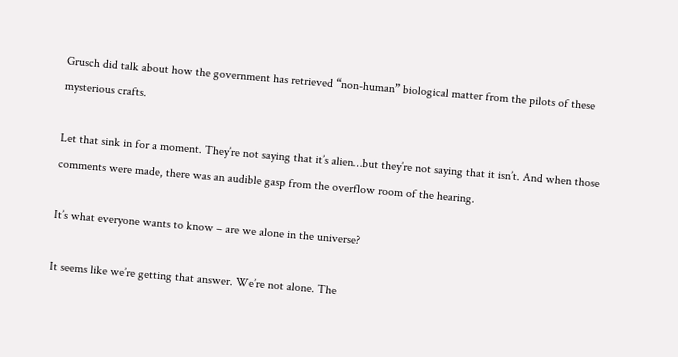Grusch did talk about how the government has retrieved “non-human” biological matter from the pilots of these mysterious crafts.

Let that sink in for a moment. They’re not saying that it’s alien…but they’re not saying that it isn’t. And when those comments were made, there was an audible gasp from the overflow room of the hearing.

It’s what everyone wants to know – are we alone in the universe?

It seems like we’re getting that answer. We’re not alone. The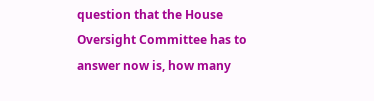question that the House Oversight Committee has to answer now is, how many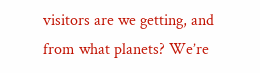visitors are we getting, and from what planets? We’re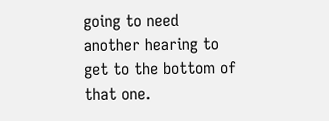going to need another hearing to get to the bottom of that one.